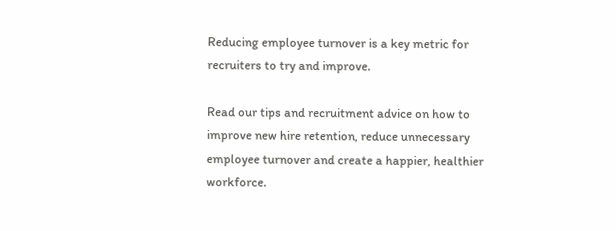Reducing employee turnover is a key metric for recruiters to try and improve.

Read our tips and recruitment advice on how to improve new hire retention, reduce unnecessary employee turnover and create a happier, healthier workforce.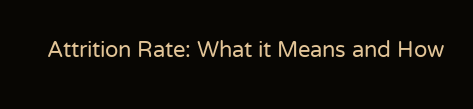Attrition Rate: What it Means and How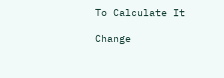To Calculate It

Change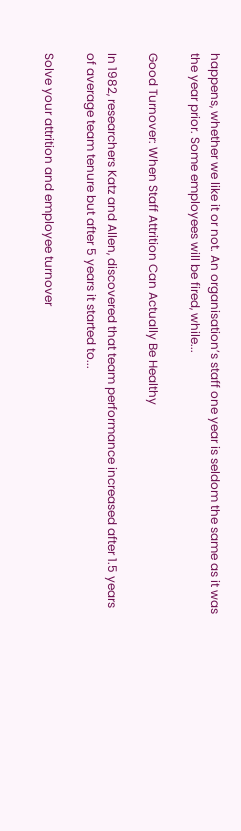happens, whether we like it or not. An organisation’s staff one year is seldom the same as it was the year prior. Some employees will be fired, while...

Good Turnover: When Staff Attrition Can Actually Be Healthy

In 1982, researchers Katz and Allen, discovered that team performance increased after 1.5 years of average team tenure but after 5 years it started to...

Solve your attrition and employee turnover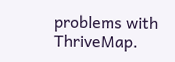problems with ThriveMap.